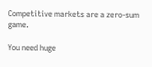Competitive markets are a zero-sum game.

You need huge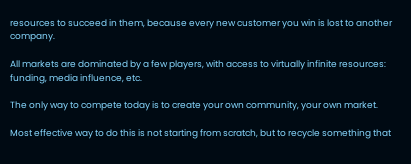resources to succeed in them, because every new customer you win is lost to another company.

All markets are dominated by a few players, with access to virtually infinite resources: funding, media influence, etc.

The only way to compete today is to create your own community, your own market.

Most effective way to do this is not starting from scratch, but to recycle something that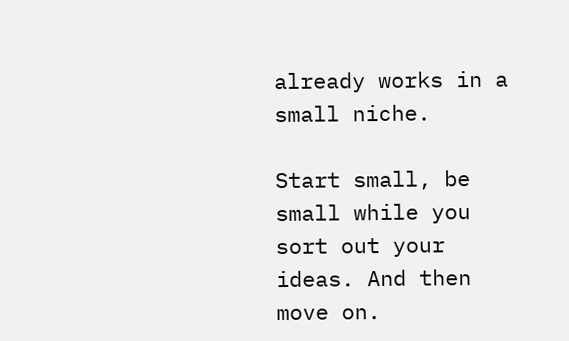already works in a small niche.

Start small, be small while you sort out your ideas. And then move on.